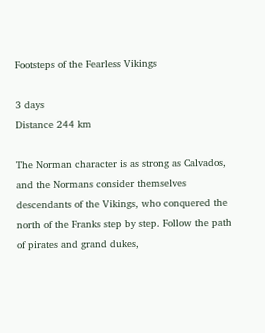Footsteps of the Fearless Vikings

3 days
Distance 244 km

The Norman character is as strong as Calvados, and the Normans consider themselves descendants of the Vikings, who conquered the north of the Franks step by step. Follow the path of pirates and grand dukes,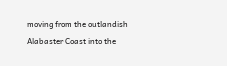moving from the outlandish Alabaster Coast into the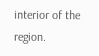interior of the region.